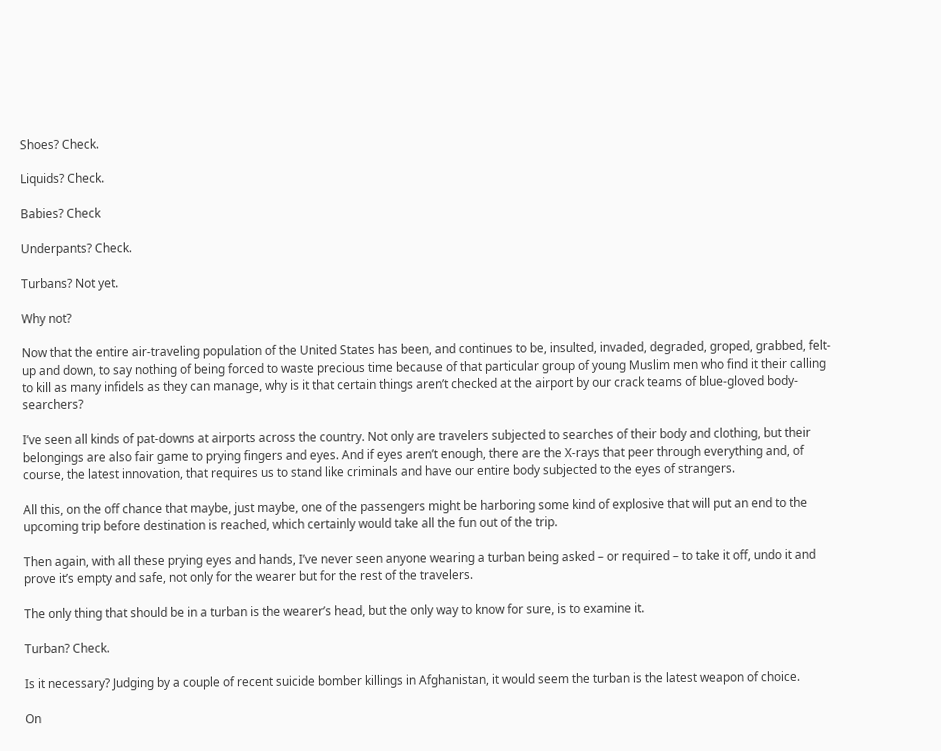Shoes? Check.

Liquids? Check.

Babies? Check

Underpants? Check.

Turbans? Not yet.

Why not?

Now that the entire air-traveling population of the United States has been, and continues to be, insulted, invaded, degraded, groped, grabbed, felt-up and down, to say nothing of being forced to waste precious time because of that particular group of young Muslim men who find it their calling to kill as many infidels as they can manage, why is it that certain things aren’t checked at the airport by our crack teams of blue-gloved body-searchers?

I’ve seen all kinds of pat-downs at airports across the country. Not only are travelers subjected to searches of their body and clothing, but their belongings are also fair game to prying fingers and eyes. And if eyes aren’t enough, there are the X-rays that peer through everything and, of course, the latest innovation, that requires us to stand like criminals and have our entire body subjected to the eyes of strangers.

All this, on the off chance that maybe, just maybe, one of the passengers might be harboring some kind of explosive that will put an end to the upcoming trip before destination is reached, which certainly would take all the fun out of the trip.

Then again, with all these prying eyes and hands, I’ve never seen anyone wearing a turban being asked – or required – to take it off, undo it and prove it’s empty and safe, not only for the wearer but for the rest of the travelers.

The only thing that should be in a turban is the wearer’s head, but the only way to know for sure, is to examine it.

Turban? Check.

Is it necessary? Judging by a couple of recent suicide bomber killings in Afghanistan, it would seem the turban is the latest weapon of choice.

On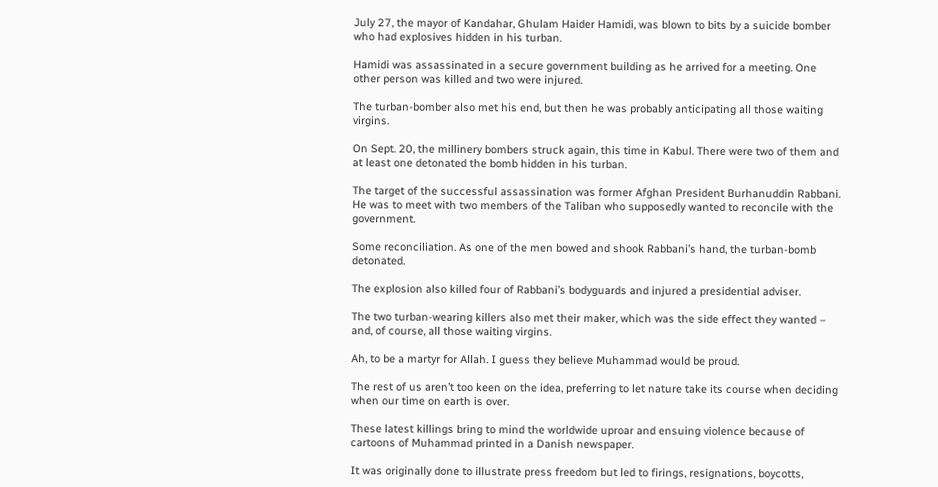July 27, the mayor of Kandahar, Ghulam Haider Hamidi, was blown to bits by a suicide bomber who had explosives hidden in his turban.

Hamidi was assassinated in a secure government building as he arrived for a meeting. One other person was killed and two were injured.

The turban-bomber also met his end, but then he was probably anticipating all those waiting virgins.

On Sept. 20, the millinery bombers struck again, this time in Kabul. There were two of them and at least one detonated the bomb hidden in his turban.

The target of the successful assassination was former Afghan President Burhanuddin Rabbani. He was to meet with two members of the Taliban who supposedly wanted to reconcile with the government.

Some reconciliation. As one of the men bowed and shook Rabbani’s hand, the turban-bomb detonated.

The explosion also killed four of Rabbani’s bodyguards and injured a presidential adviser.

The two turban-wearing killers also met their maker, which was the side effect they wanted – and, of course, all those waiting virgins.

Ah, to be a martyr for Allah. I guess they believe Muhammad would be proud.

The rest of us aren’t too keen on the idea, preferring to let nature take its course when deciding when our time on earth is over.

These latest killings bring to mind the worldwide uproar and ensuing violence because of cartoons of Muhammad printed in a Danish newspaper.

It was originally done to illustrate press freedom but led to firings, resignations, boycotts,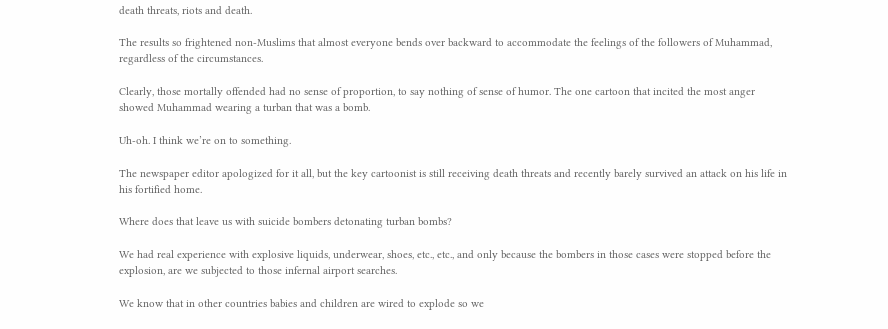death threats, riots and death.

The results so frightened non-Muslims that almost everyone bends over backward to accommodate the feelings of the followers of Muhammad, regardless of the circumstances.

Clearly, those mortally offended had no sense of proportion, to say nothing of sense of humor. The one cartoon that incited the most anger showed Muhammad wearing a turban that was a bomb.

Uh-oh. I think we’re on to something.

The newspaper editor apologized for it all, but the key cartoonist is still receiving death threats and recently barely survived an attack on his life in his fortified home.

Where does that leave us with suicide bombers detonating turban bombs?

We had real experience with explosive liquids, underwear, shoes, etc., etc., and only because the bombers in those cases were stopped before the explosion, are we subjected to those infernal airport searches.

We know that in other countries babies and children are wired to explode so we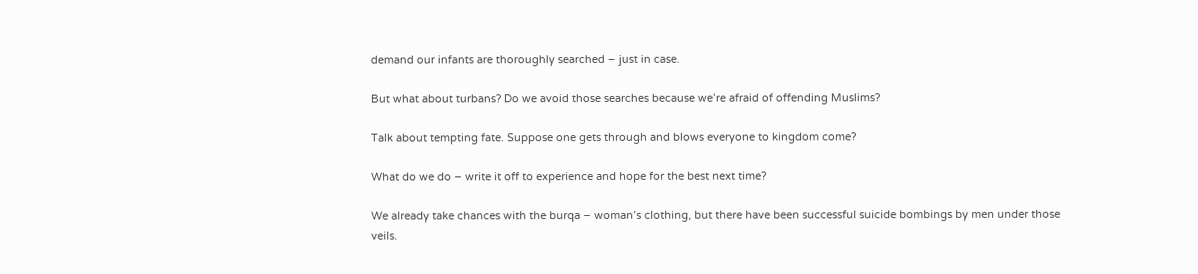demand our infants are thoroughly searched – just in case.

But what about turbans? Do we avoid those searches because we’re afraid of offending Muslims?

Talk about tempting fate. Suppose one gets through and blows everyone to kingdom come?

What do we do – write it off to experience and hope for the best next time?

We already take chances with the burqa – woman’s clothing, but there have been successful suicide bombings by men under those veils.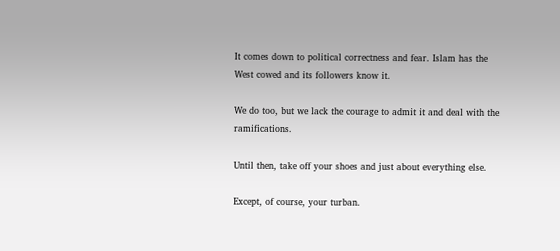It comes down to political correctness and fear. Islam has the West cowed and its followers know it.

We do too, but we lack the courage to admit it and deal with the ramifications.

Until then, take off your shoes and just about everything else.

Except, of course, your turban.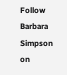Follow Barbara Simpson on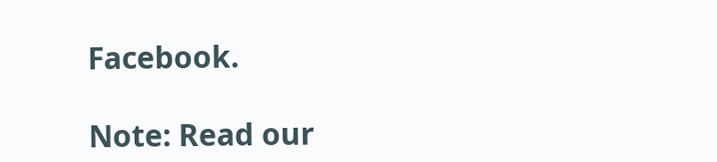Facebook.

Note: Read our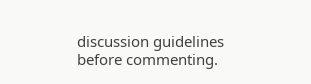discussion guidelines before commenting.